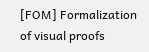[FOM] Formalization of visual proofs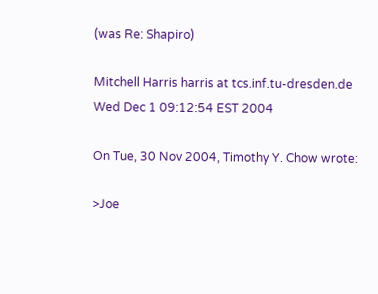(was Re: Shapiro)

Mitchell Harris harris at tcs.inf.tu-dresden.de
Wed Dec 1 09:12:54 EST 2004

On Tue, 30 Nov 2004, Timothy Y. Chow wrote:

>Joe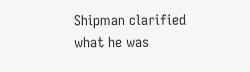Shipman clarified what he was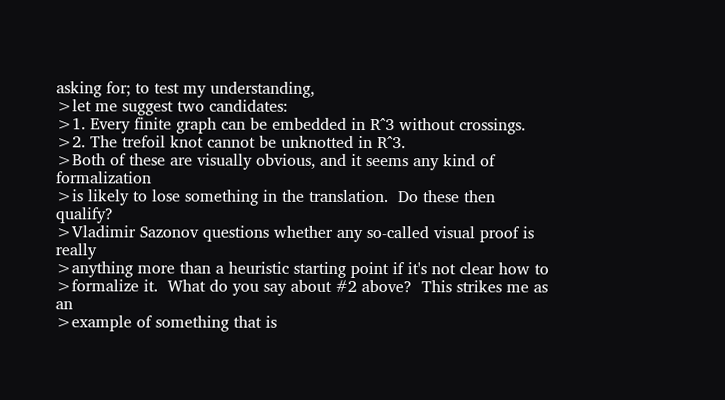asking for; to test my understanding,
>let me suggest two candidates:
>1. Every finite graph can be embedded in R^3 without crossings.
>2. The trefoil knot cannot be unknotted in R^3.
>Both of these are visually obvious, and it seems any kind of formalization
>is likely to lose something in the translation.  Do these then qualify?
>Vladimir Sazonov questions whether any so-called visual proof is really
>anything more than a heuristic starting point if it's not clear how to
>formalize it.  What do you say about #2 above?  This strikes me as an
>example of something that is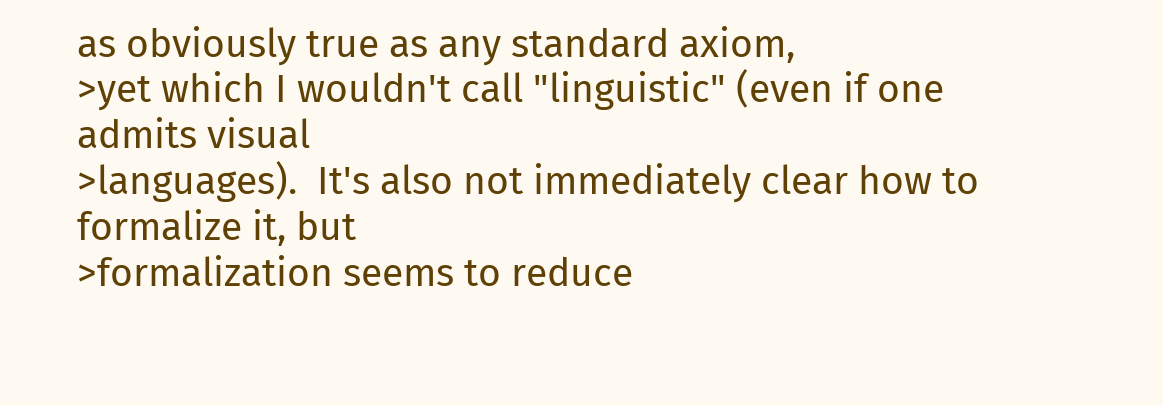as obviously true as any standard axiom,
>yet which I wouldn't call "linguistic" (even if one admits visual
>languages).  It's also not immediately clear how to formalize it, but
>formalization seems to reduce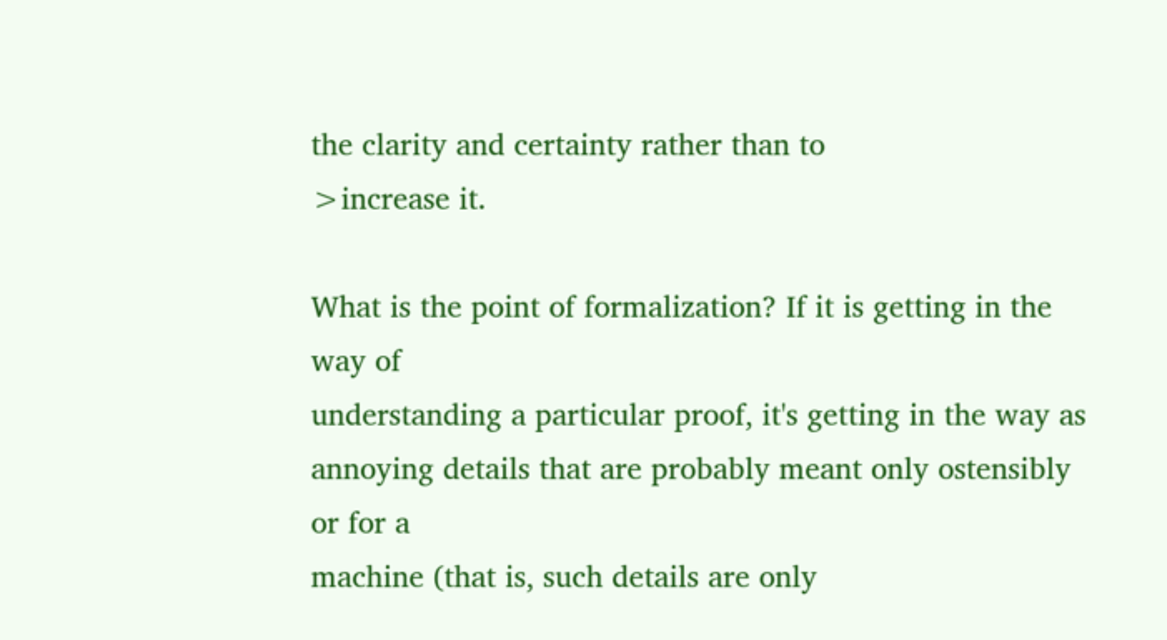the clarity and certainty rather than to
>increase it.

What is the point of formalization? If it is getting in the way of
understanding a particular proof, it's getting in the way as
annoying details that are probably meant only ostensibly or for a
machine (that is, such details are only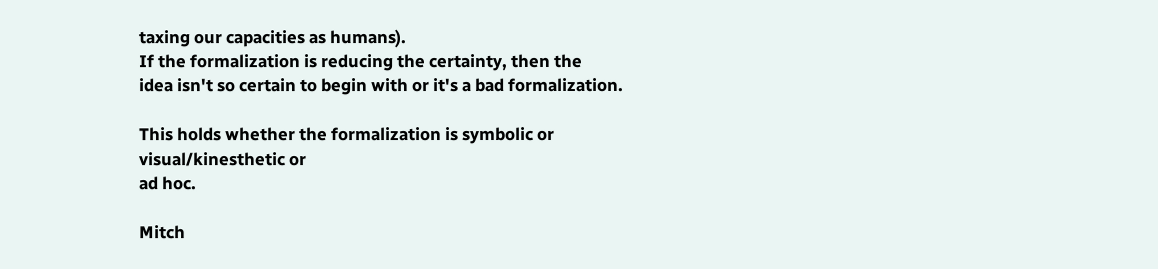taxing our capacities as humans).
If the formalization is reducing the certainty, then the
idea isn't so certain to begin with or it's a bad formalization.

This holds whether the formalization is symbolic or visual/kinesthetic or
ad hoc.

Mitch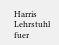Harris
Lehrstuhl fuer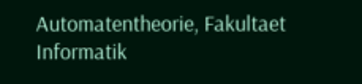Automatentheorie, Fakultaet Informatik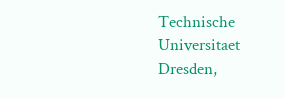Technische Universitaet Dresden,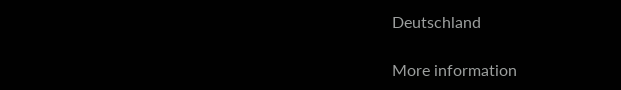Deutschland

More information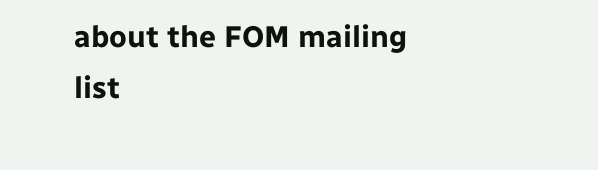about the FOM mailing list